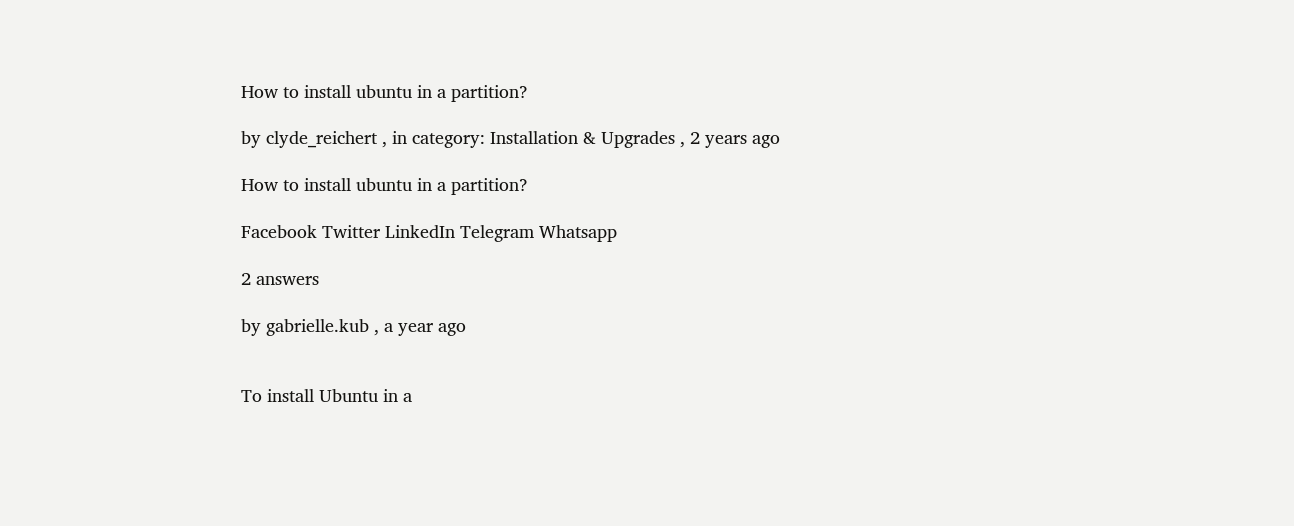How to install ubuntu in a partition?

by clyde_reichert , in category: Installation & Upgrades , 2 years ago

How to install ubuntu in a partition?

Facebook Twitter LinkedIn Telegram Whatsapp

2 answers

by gabrielle.kub , a year ago


To install Ubuntu in a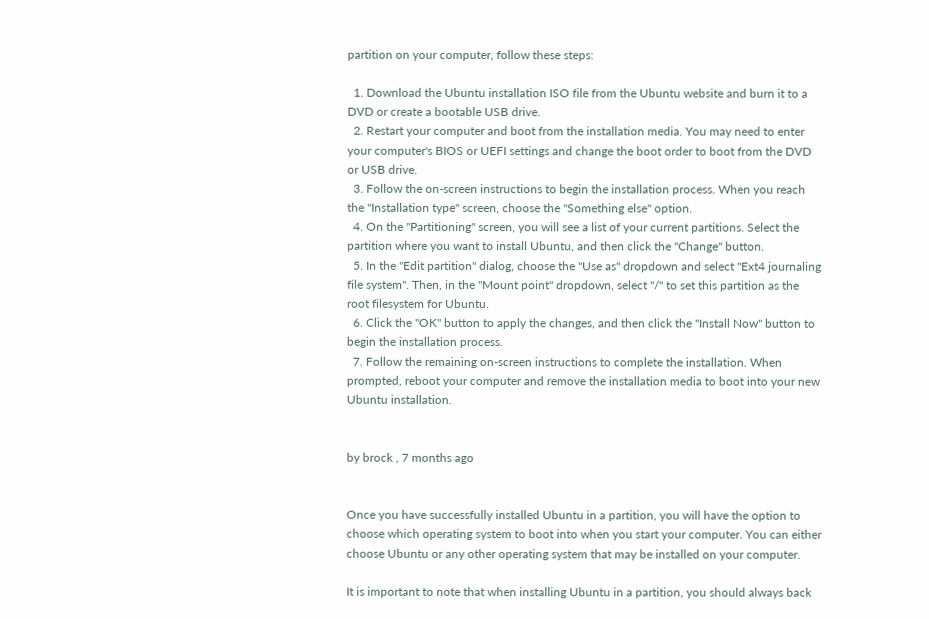partition on your computer, follow these steps:

  1. Download the Ubuntu installation ISO file from the Ubuntu website and burn it to a DVD or create a bootable USB drive.
  2. Restart your computer and boot from the installation media. You may need to enter your computer's BIOS or UEFI settings and change the boot order to boot from the DVD or USB drive.
  3. Follow the on-screen instructions to begin the installation process. When you reach the "Installation type" screen, choose the "Something else" option.
  4. On the "Partitioning" screen, you will see a list of your current partitions. Select the partition where you want to install Ubuntu, and then click the "Change" button.
  5. In the "Edit partition" dialog, choose the "Use as" dropdown and select "Ext4 journaling file system". Then, in the "Mount point" dropdown, select "/" to set this partition as the root filesystem for Ubuntu.
  6. Click the "OK" button to apply the changes, and then click the "Install Now" button to begin the installation process.
  7. Follow the remaining on-screen instructions to complete the installation. When prompted, reboot your computer and remove the installation media to boot into your new Ubuntu installation.


by brock , 7 months ago


Once you have successfully installed Ubuntu in a partition, you will have the option to choose which operating system to boot into when you start your computer. You can either choose Ubuntu or any other operating system that may be installed on your computer.

It is important to note that when installing Ubuntu in a partition, you should always back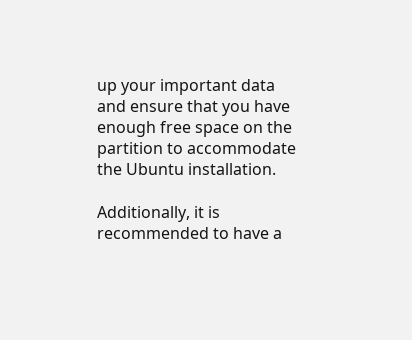up your important data and ensure that you have enough free space on the partition to accommodate the Ubuntu installation.

Additionally, it is recommended to have a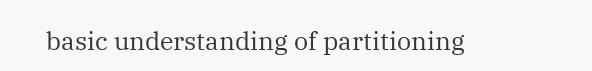basic understanding of partitioning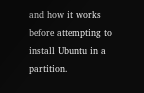and how it works before attempting to install Ubuntu in a partition.